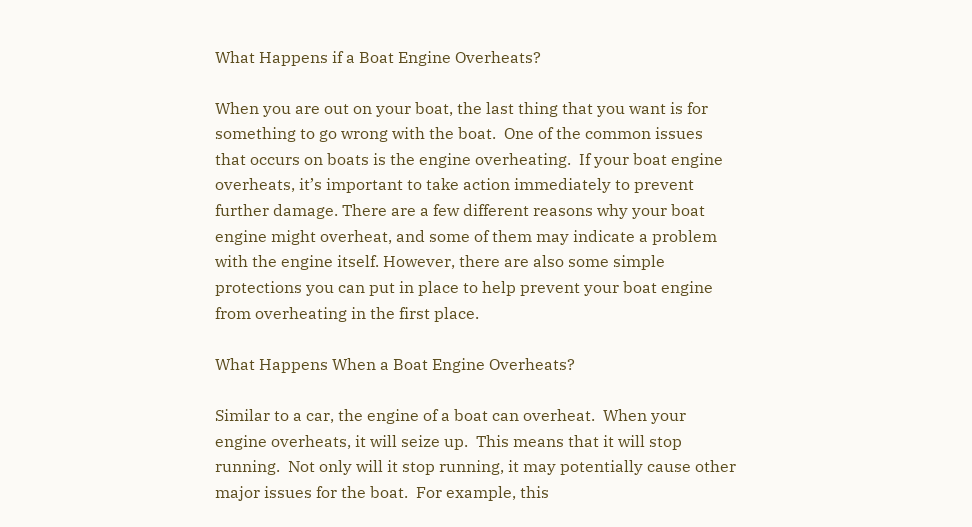What Happens if a Boat Engine Overheats?

When you are out on your boat, the last thing that you want is for something to go wrong with the boat.  One of the common issues that occurs on boats is the engine overheating.  If your boat engine overheats, it’s important to take action immediately to prevent further damage. There are a few different reasons why your boat engine might overheat, and some of them may indicate a problem with the engine itself. However, there are also some simple protections you can put in place to help prevent your boat engine from overheating in the first place.

What Happens When a Boat Engine Overheats?

Similar to a car, the engine of a boat can overheat.  When your engine overheats, it will seize up.  This means that it will stop running.  Not only will it stop running, it may potentially cause other major issues for the boat.  For example, this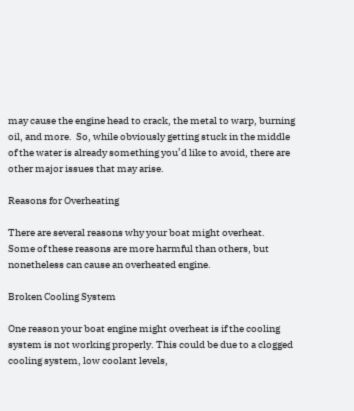may cause the engine head to crack, the metal to warp, burning oil, and more.  So, while obviously getting stuck in the middle of the water is already something you’d like to avoid, there are other major issues that may arise.

Reasons for Overheating

There are several reasons why your boat might overheat.  Some of these reasons are more harmful than others, but nonetheless can cause an overheated engine.

Broken Cooling System

One reason your boat engine might overheat is if the cooling system is not working properly. This could be due to a clogged cooling system, low coolant levels,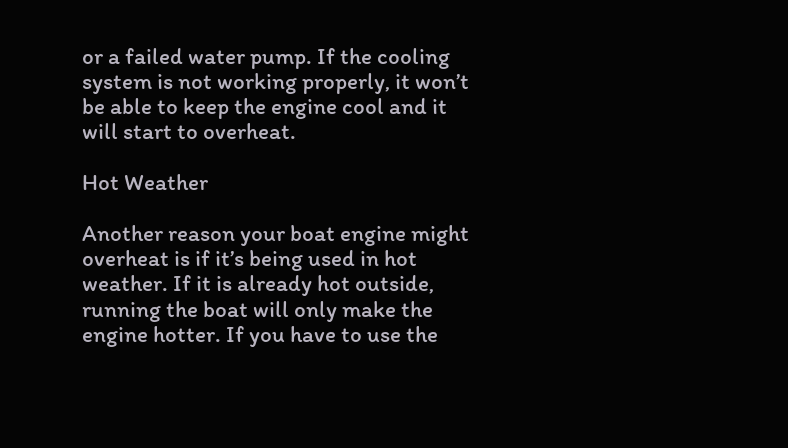or a failed water pump. If the cooling system is not working properly, it won’t be able to keep the engine cool and it will start to overheat.

Hot Weather

Another reason your boat engine might overheat is if it’s being used in hot weather. If it is already hot outside, running the boat will only make the engine hotter. If you have to use the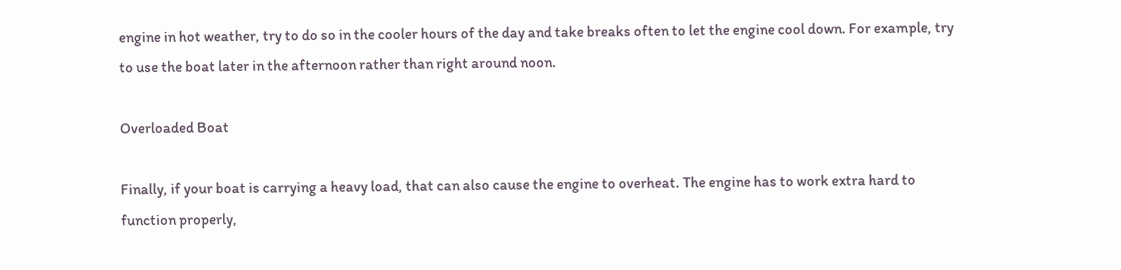engine in hot weather, try to do so in the cooler hours of the day and take breaks often to let the engine cool down. For example, try to use the boat later in the afternoon rather than right around noon.

Overloaded Boat

Finally, if your boat is carrying a heavy load, that can also cause the engine to overheat. The engine has to work extra hard to function properly,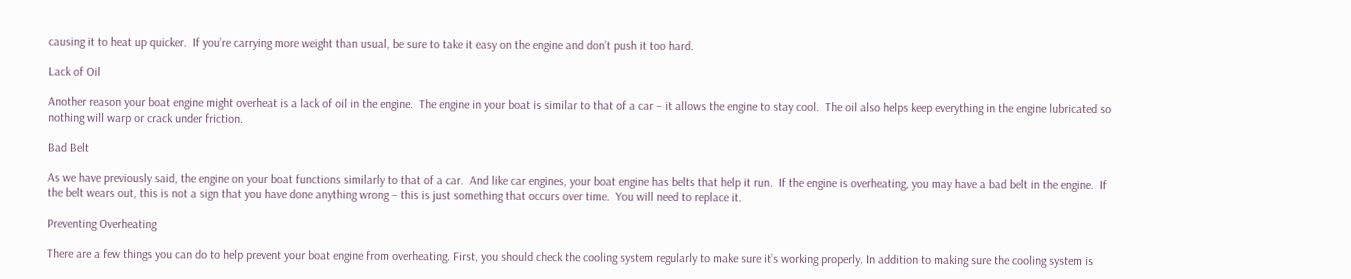causing it to heat up quicker.  If you’re carrying more weight than usual, be sure to take it easy on the engine and don’t push it too hard.

Lack of Oil

Another reason your boat engine might overheat is a lack of oil in the engine.  The engine in your boat is similar to that of a car – it allows the engine to stay cool.  The oil also helps keep everything in the engine lubricated so nothing will warp or crack under friction.

Bad Belt

As we have previously said, the engine on your boat functions similarly to that of a car.  And like car engines, your boat engine has belts that help it run.  If the engine is overheating, you may have a bad belt in the engine.  If the belt wears out, this is not a sign that you have done anything wrong – this is just something that occurs over time.  You will need to replace it.

Preventing Overheating

There are a few things you can do to help prevent your boat engine from overheating. First, you should check the cooling system regularly to make sure it’s working properly. In addition to making sure the cooling system is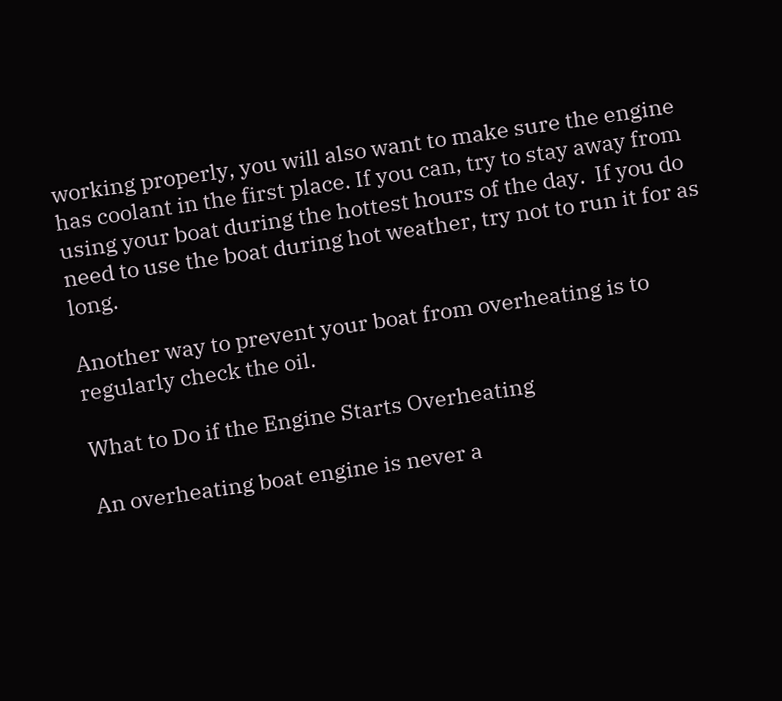working properly, you will also want to make sure the engine has coolant in the first place. If you can, try to stay away from using your boat during the hottest hours of the day.  If you do need to use the boat during hot weather, try not to run it for as long.

Another way to prevent your boat from overheating is to regularly check the oil.

What to Do if the Engine Starts Overheating

An overheating boat engine is never a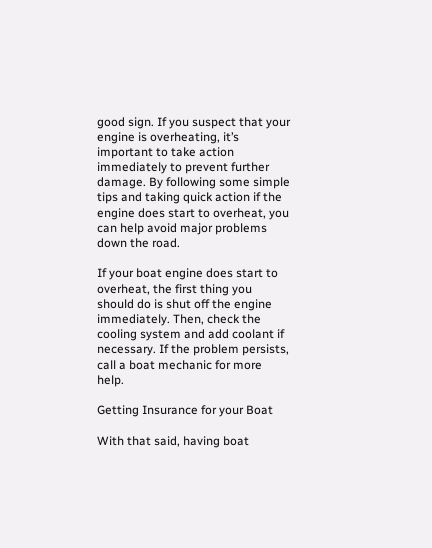good sign. If you suspect that your engine is overheating, it’s important to take action immediately to prevent further damage. By following some simple tips and taking quick action if the engine does start to overheat, you can help avoid major problems down the road.

If your boat engine does start to overheat, the first thing you should do is shut off the engine immediately. Then, check the cooling system and add coolant if necessary. If the problem persists, call a boat mechanic for more help.

Getting Insurance for your Boat

With that said, having boat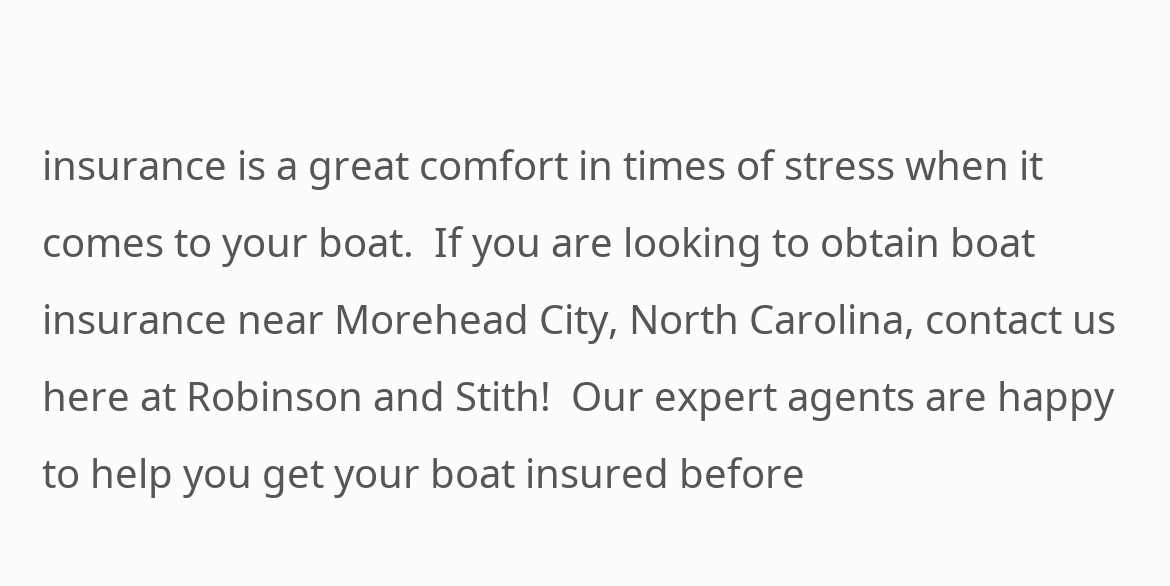insurance is a great comfort in times of stress when it comes to your boat.  If you are looking to obtain boat insurance near Morehead City, North Carolina, contact us here at Robinson and Stith!  Our expert agents are happy to help you get your boat insured before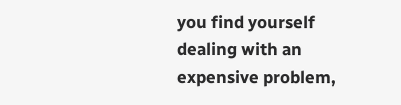you find yourself dealing with an expensive problem,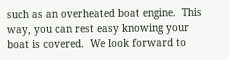such as an overheated boat engine.  This way, you can rest easy knowing your boat is covered.  We look forward to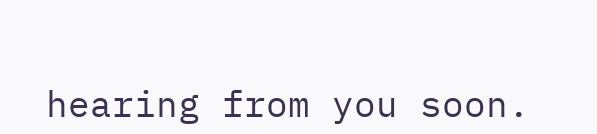hearing from you soon.